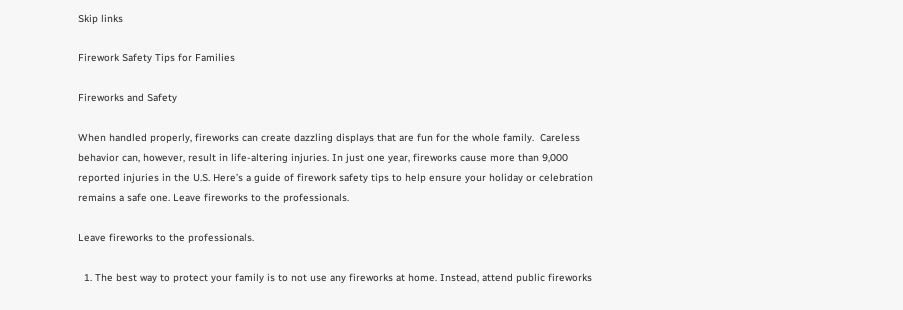Skip links

Firework Safety Tips for Families

Fireworks and Safety

When handled properly, fireworks can create dazzling displays that are fun for the whole family.  Careless behavior can, however, result in life-altering injuries. In just one year, fireworks cause more than 9,000 reported injuries in the U.S. Here’s a guide of firework safety tips to help ensure your holiday or celebration remains a safe one. Leave fireworks to the professionals.

Leave fireworks to the professionals.

  1. The best way to protect your family is to not use any fireworks at home. Instead, attend public fireworks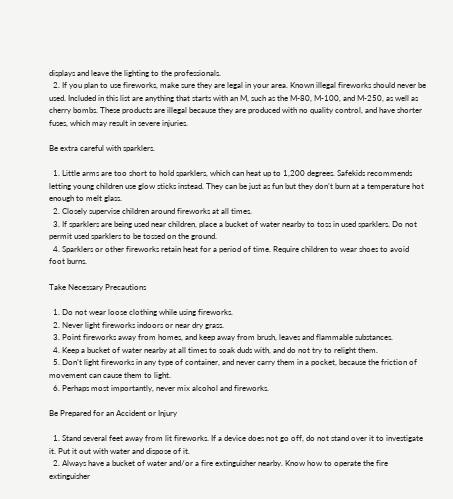displays and leave the lighting to the professionals.
  2. If you plan to use fireworks, make sure they are legal in your area. Known illegal fireworks should never be used. Included in this list are anything that starts with an M, such as the M-80, M-100, and M-250, as well as cherry bombs. These products are illegal because they are produced with no quality control, and have shorter fuses, which may result in severe injuries.

Be extra careful with sparklers.

  1. Little arms are too short to hold sparklers, which can heat up to 1,200 degrees. Safekids recommends letting young children use glow sticks instead. They can be just as fun but they don’t burn at a temperature hot enough to melt glass.
  2. Closely supervise children around fireworks at all times.
  3. If sparklers are being used near children, place a bucket of water nearby to toss in used sparklers. Do not permit used sparklers to be tossed on the ground.
  4. Sparklers or other fireworks retain heat for a period of time. Require children to wear shoes to avoid foot burns.

Take Necessary Precautions

  1. Do not wear loose clothing while using fireworks.
  2. Never light fireworks indoors or near dry grass.
  3. Point fireworks away from homes, and keep away from brush, leaves and flammable substances.
  4. Keep a bucket of water nearby at all times to soak duds with, and do not try to relight them.
  5. Don’t light fireworks in any type of container, and never carry them in a pocket, because the friction of movement can cause them to light.
  6. Perhaps most importantly, never mix alcohol and fireworks.

Be Prepared for an Accident or Injury

  1. Stand several feet away from lit fireworks. If a device does not go off, do not stand over it to investigate it. Put it out with water and dispose of it.
  2. Always have a bucket of water and/or a fire extinguisher nearby. Know how to operate the fire extinguisher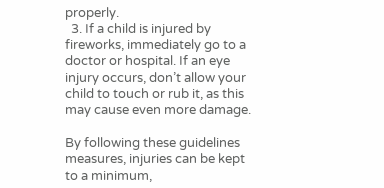properly.
  3. If a child is injured by fireworks, immediately go to a doctor or hospital. If an eye injury occurs, don’t allow your child to touch or rub it, as this may cause even more damage.

By following these guidelines measures, injuries can be kept to a minimum,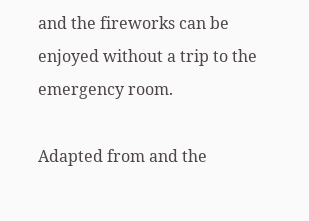and the fireworks can be enjoyed without a trip to the emergency room.

Adapted from and the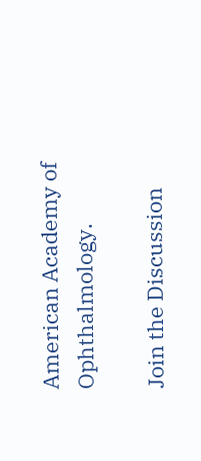American Academy of Ophthalmology.

Join the Discussion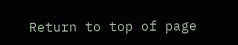Return to top of page